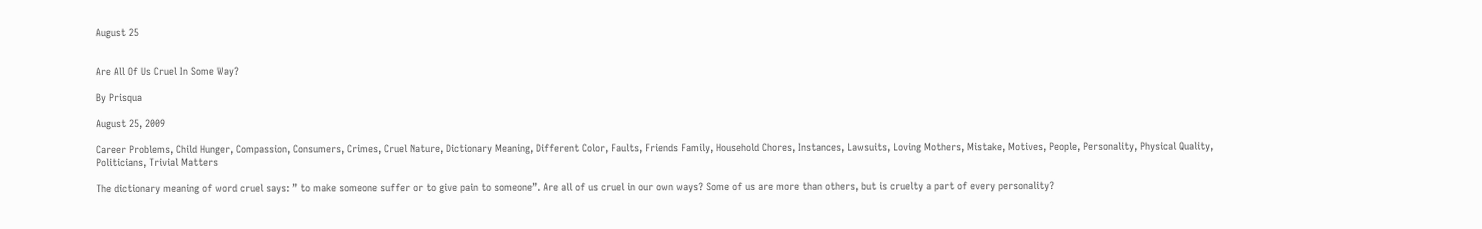August 25


Are All Of Us Cruel In Some Way?

By Prisqua

August 25, 2009

Career Problems, Child Hunger, Compassion, Consumers, Crimes, Cruel Nature, Dictionary Meaning, Different Color, Faults, Friends Family, Household Chores, Instances, Lawsuits, Loving Mothers, Mistake, Motives, People, Personality, Physical Quality, Politicians, Trivial Matters

The dictionary meaning of word cruel says: ” to make someone suffer or to give pain to someone”. Are all of us cruel in our own ways? Some of us are more than others, but is cruelty a part of every personality?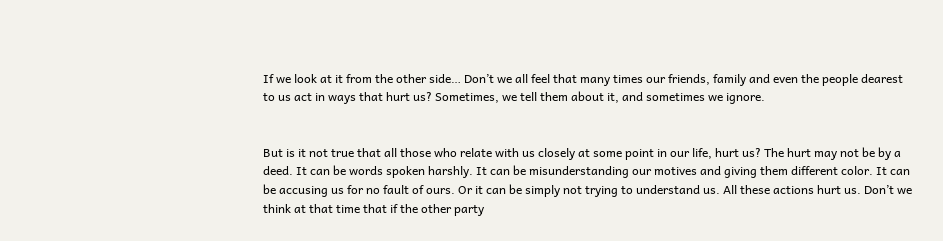If we look at it from the other side… Don’t we all feel that many times our friends, family and even the people dearest to us act in ways that hurt us? Sometimes, we tell them about it, and sometimes we ignore.


But is it not true that all those who relate with us closely at some point in our life, hurt us? The hurt may not be by a deed. It can be words spoken harshly. It can be misunderstanding our motives and giving them different color. It can be accusing us for no fault of ours. Or it can be simply not trying to understand us. All these actions hurt us. Don’t we think at that time that if the other party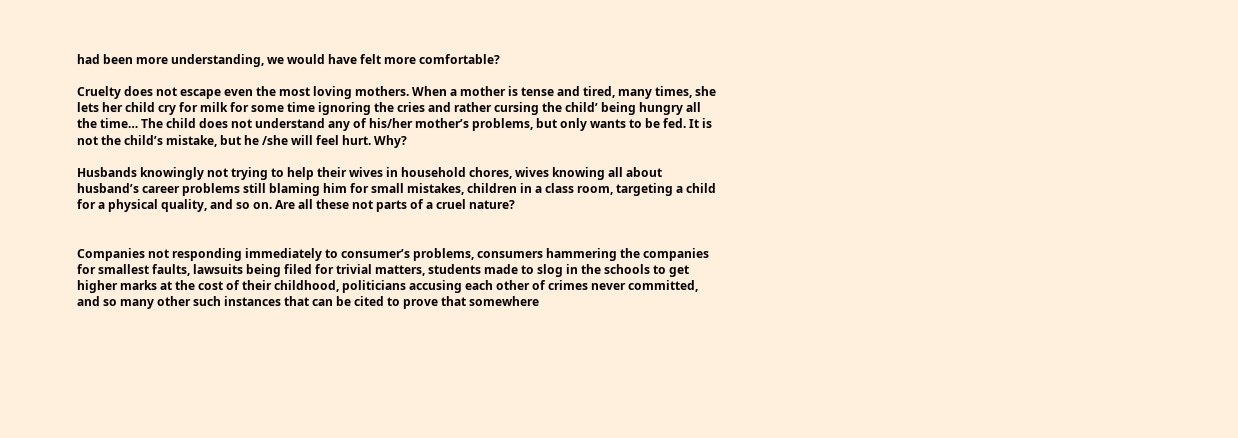had been more understanding, we would have felt more comfortable?

Cruelty does not escape even the most loving mothers. When a mother is tense and tired, many times, she lets her child cry for milk for some time ignoring the cries and rather cursing the child’ being hungry all the time… The child does not understand any of his/her mother’s problems, but only wants to be fed. It is not the child’s mistake, but he /she will feel hurt. Why?

Husbands knowingly not trying to help their wives in household chores, wives knowing all about husband’s career problems still blaming him for small mistakes, children in a class room, targeting a child for a physical quality, and so on. Are all these not parts of a cruel nature?


Companies not responding immediately to consumer’s problems, consumers hammering the companies for smallest faults, lawsuits being filed for trivial matters, students made to slog in the schools to get higher marks at the cost of their childhood, politicians accusing each other of crimes never committed, and so many other such instances that can be cited to prove that somewhere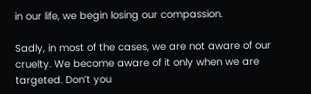in our life, we begin losing our compassion.

Sadly, in most of the cases, we are not aware of our cruelty. We become aware of it only when we are targeted. Don’t you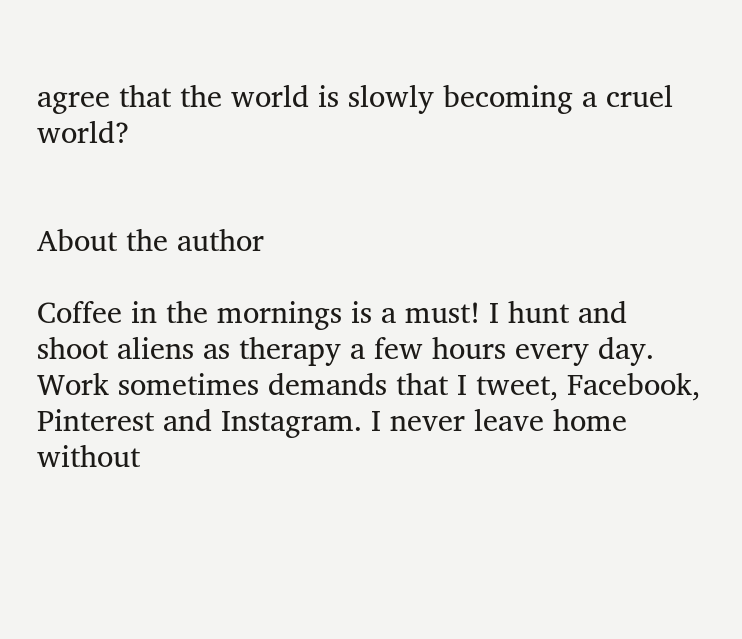agree that the world is slowly becoming a cruel world?


About the author

Coffee in the mornings is a must! I hunt and shoot aliens as therapy a few hours every day. Work sometimes demands that I tweet, Facebook, Pinterest and Instagram. I never leave home without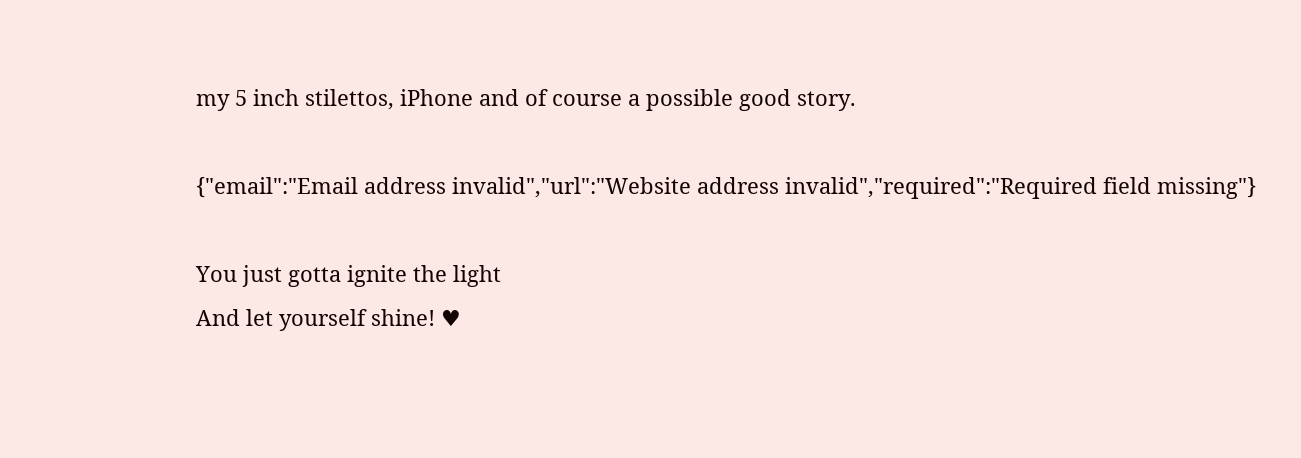my 5 inch stilettos, iPhone and of course a possible good story.

{"email":"Email address invalid","url":"Website address invalid","required":"Required field missing"}

You just gotta ignite the light
And let yourself shine! ♥